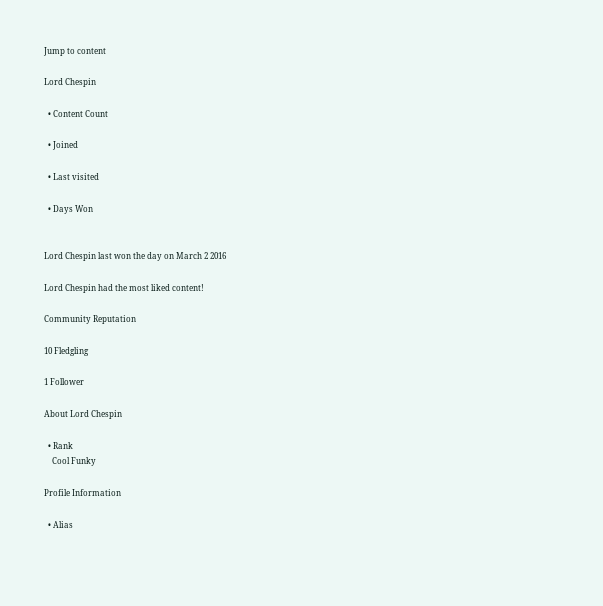Jump to content

Lord Chespin

  • Content Count

  • Joined

  • Last visited

  • Days Won


Lord Chespin last won the day on March 2 2016

Lord Chespin had the most liked content!

Community Reputation

10 Fledgling

1 Follower

About Lord Chespin

  • Rank
    Cool Funky

Profile Information

  • Alias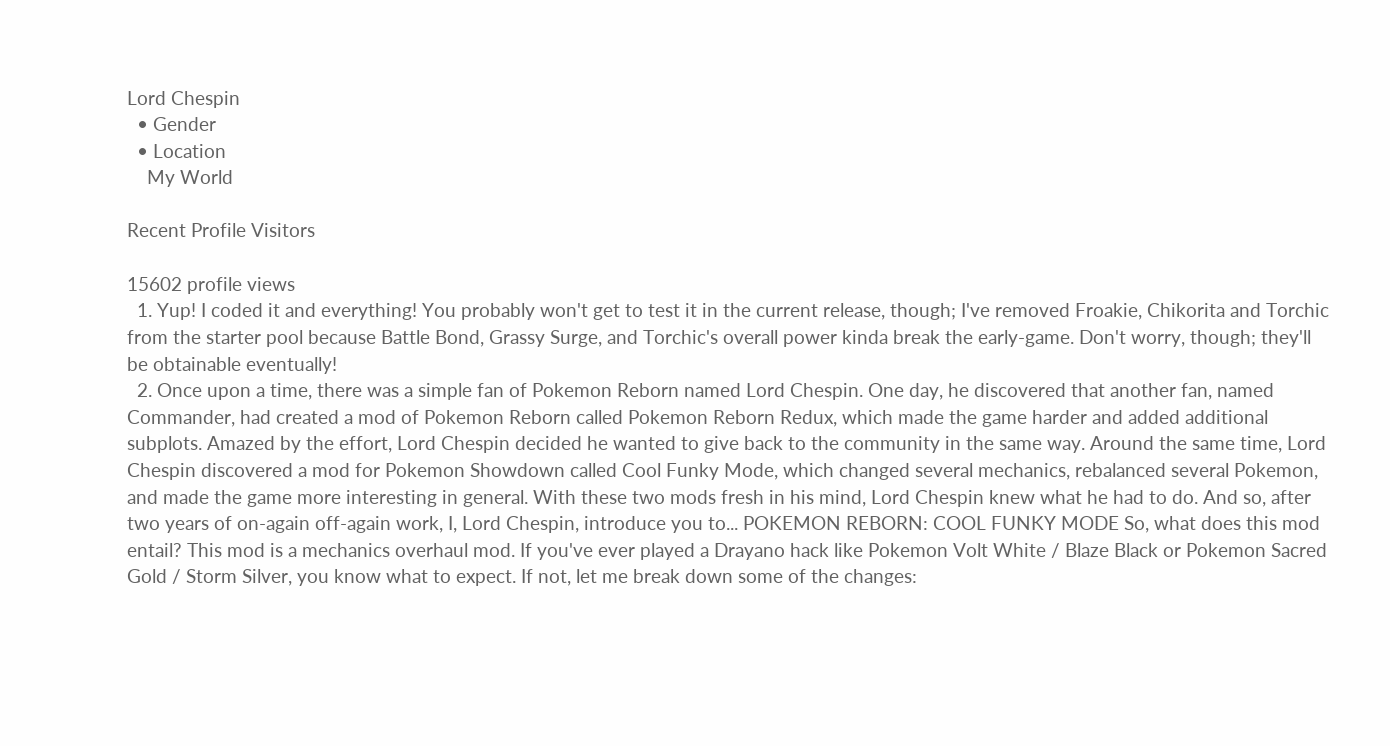Lord Chespin
  • Gender
  • Location
    My World

Recent Profile Visitors

15602 profile views
  1. Yup! I coded it and everything! You probably won't get to test it in the current release, though; I've removed Froakie, Chikorita and Torchic from the starter pool because Battle Bond, Grassy Surge, and Torchic's overall power kinda break the early-game. Don't worry, though; they'll be obtainable eventually!
  2. Once upon a time, there was a simple fan of Pokemon Reborn named Lord Chespin. One day, he discovered that another fan, named Commander, had created a mod of Pokemon Reborn called Pokemon Reborn Redux, which made the game harder and added additional subplots. Amazed by the effort, Lord Chespin decided he wanted to give back to the community in the same way. Around the same time, Lord Chespin discovered a mod for Pokemon Showdown called Cool Funky Mode, which changed several mechanics, rebalanced several Pokemon, and made the game more interesting in general. With these two mods fresh in his mind, Lord Chespin knew what he had to do. And so, after two years of on-again off-again work, I, Lord Chespin, introduce you to... POKEMON REBORN: COOL FUNKY MODE So, what does this mod entail? This mod is a mechanics overhaul mod. If you've ever played a Drayano hack like Pokemon Volt White / Blaze Black or Pokemon Sacred Gold / Storm Silver, you know what to expect. If not, let me break down some of the changes: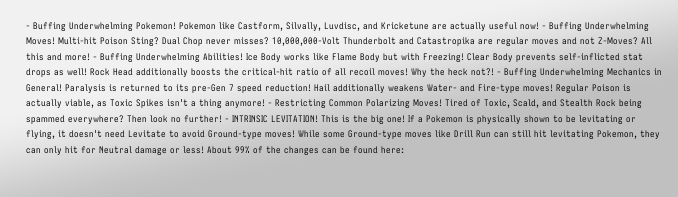- Buffing Underwhelming Pokemon! Pokemon like Castform, Silvally, Luvdisc, and Kricketune are actually useful now! - Buffing Underwhelming Moves! Multi-hit Poison Sting? Dual Chop never misses? 10,000,000-Volt Thunderbolt and Catastropika are regular moves and not Z-Moves? All this and more! - Buffing Underwhelming Abilities! Ice Body works like Flame Body but with Freezing! Clear Body prevents self-inflicted stat drops as well! Rock Head additionally boosts the critical-hit ratio of all recoil moves! Why the heck not?! - Buffing Underwhelming Mechanics in General! Paralysis is returned to its pre-Gen 7 speed reduction! Hail additionally weakens Water- and Fire-type moves! Regular Poison is actually viable, as Toxic Spikes isn't a thing anymore! - Restricting Common Polarizing Moves! Tired of Toxic, Scald, and Stealth Rock being spammed everywhere? Then look no further! - INTRINSIC LEVITATION! This is the big one! If a Pokemon is physically shown to be levitating or flying, it doesn't need Levitate to avoid Ground-type moves! While some Ground-type moves like Drill Run can still hit levitating Pokemon, they can only hit for Neutral damage or less! About 99% of the changes can be found here: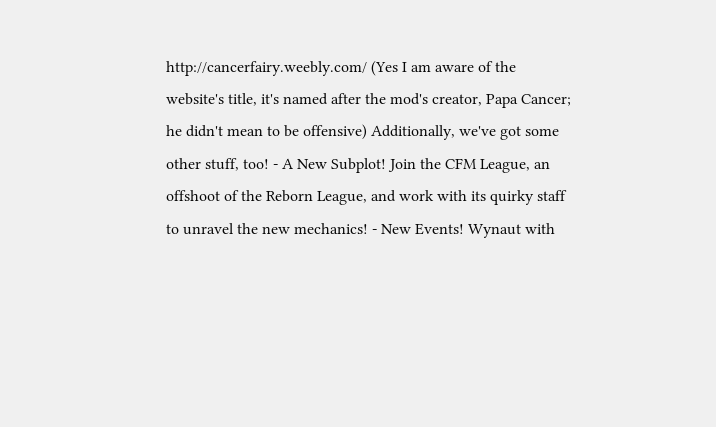http://cancerfairy.weebly.com/ (Yes I am aware of the website's title, it's named after the mod's creator, Papa Cancer; he didn't mean to be offensive) Additionally, we've got some other stuff, too! - A New Subplot! Join the CFM League, an offshoot of the Reborn League, and work with its quirky staff to unravel the new mechanics! - New Events! Wynaut with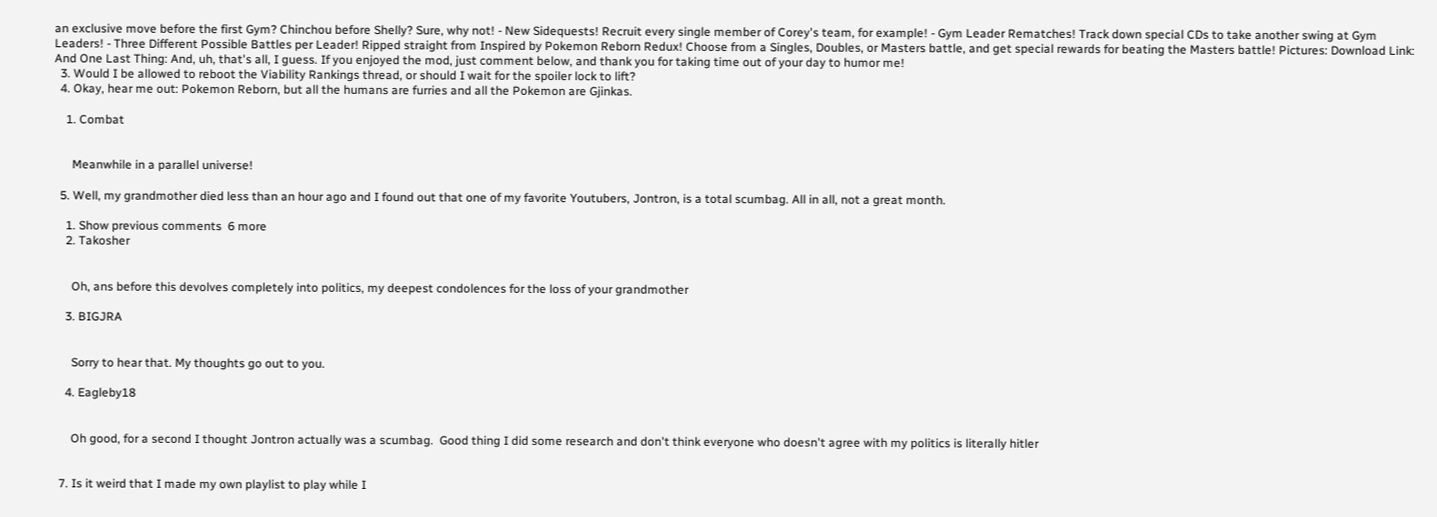an exclusive move before the first Gym? Chinchou before Shelly? Sure, why not! - New Sidequests! Recruit every single member of Corey's team, for example! - Gym Leader Rematches! Track down special CDs to take another swing at Gym Leaders! - Three Different Possible Battles per Leader! Ripped straight from Inspired by Pokemon Reborn Redux! Choose from a Singles, Doubles, or Masters battle, and get special rewards for beating the Masters battle! Pictures: Download Link: And One Last Thing: And, uh, that's all, I guess. If you enjoyed the mod, just comment below, and thank you for taking time out of your day to humor me!
  3. Would I be allowed to reboot the Viability Rankings thread, or should I wait for the spoiler lock to lift?
  4. Okay, hear me out: Pokemon Reborn, but all the humans are furries and all the Pokemon are Gjinkas.

    1. Combat


      Meanwhile in a parallel universe!

  5. Well, my grandmother died less than an hour ago and I found out that one of my favorite Youtubers, Jontron, is a total scumbag. All in all, not a great month.

    1. Show previous comments  6 more
    2. Takosher


      Oh, ans before this devolves completely into politics, my deepest condolences for the loss of your grandmother

    3. BIGJRA


      Sorry to hear that. My thoughts go out to you.

    4. Eagleby18


      Oh good, for a second I thought Jontron actually was a scumbag.  Good thing I did some research and don't think everyone who doesn't agree with my politics is literally hitler


  7. Is it weird that I made my own playlist to play while I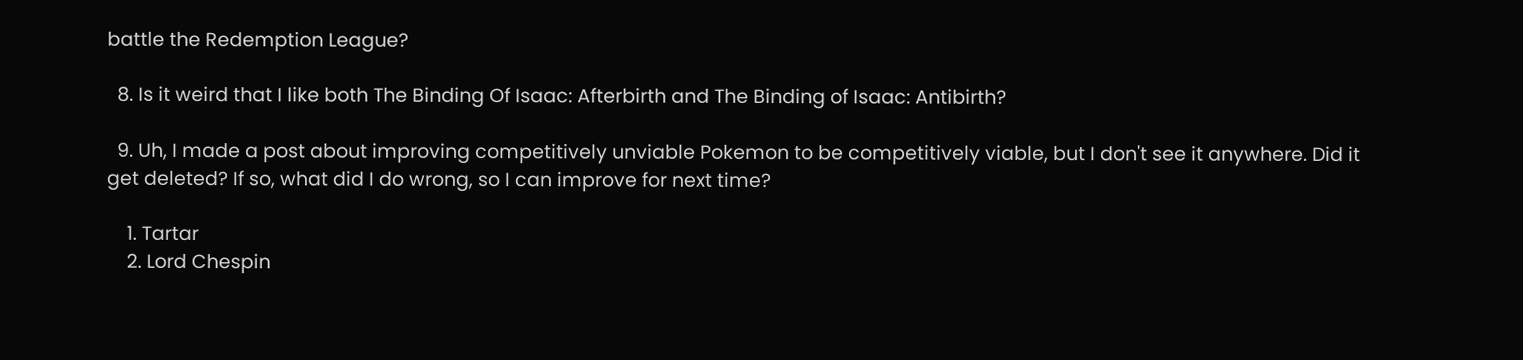battle the Redemption League?

  8. Is it weird that I like both The Binding Of Isaac: Afterbirth and The Binding of Isaac: Antibirth?

  9. Uh, I made a post about improving competitively unviable Pokemon to be competitively viable, but I don't see it anywhere. Did it get deleted? If so, what did I do wrong, so I can improve for next time?

    1. Tartar
    2. Lord Chespin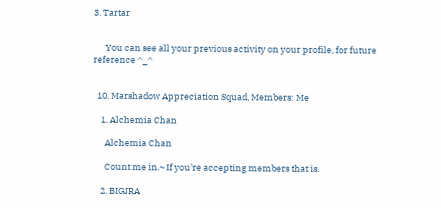3. Tartar


      You can see all your previous activity on your profile, for future reference ^_^


  10. Marshadow Appreciation Squad, Members: Me

    1. Alchemia Chan

      Alchemia Chan

      Count me in.~ If you're accepting members that is.

    2. BIGJRA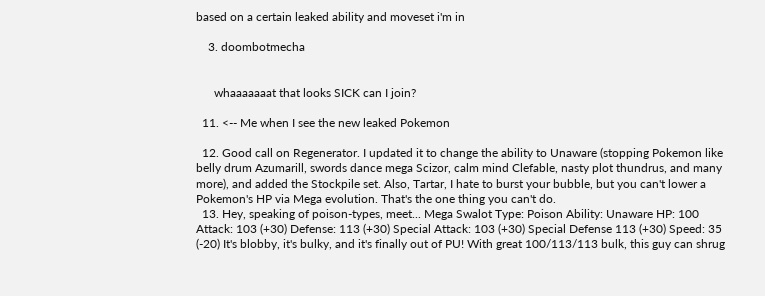based on a certain leaked ability and moveset i'm in

    3. doombotmecha


      whaaaaaaat that looks SICK can I join?

  11. <-- Me when I see the new leaked Pokemon

  12. Good call on Regenerator. I updated it to change the ability to Unaware (stopping Pokemon like belly drum Azumarill, swords dance mega Scizor, calm mind Clefable, nasty plot thundrus, and many more), and added the Stockpile set. Also, Tartar, I hate to burst your bubble, but you can't lower a Pokemon's HP via Mega evolution. That's the one thing you can't do.
  13. Hey, speaking of poison-types, meet... Mega Swalot Type: Poison Ability: Unaware HP: 100 Attack: 103 (+30) Defense: 113 (+30) Special Attack: 103 (+30) Special Defense 113 (+30) Speed: 35 (-20) It's blobby, it's bulky, and it's finally out of PU! With great 100/113/113 bulk, this guy can shrug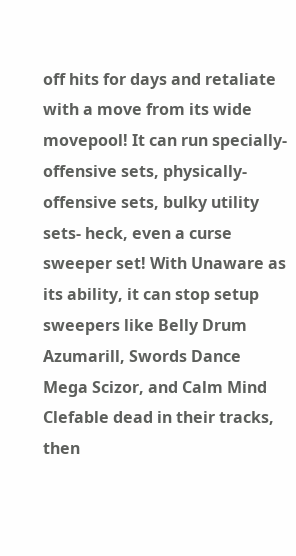off hits for days and retaliate with a move from its wide movepool! It can run specially-offensive sets, physically-offensive sets, bulky utility sets- heck, even a curse sweeper set! With Unaware as its ability, it can stop setup sweepers like Belly Drum Azumarill, Swords Dance Mega Scizor, and Calm Mind Clefable dead in their tracks, then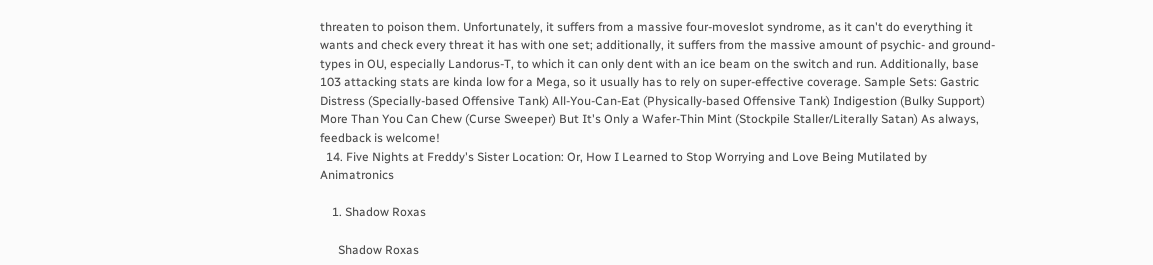threaten to poison them. Unfortunately, it suffers from a massive four-moveslot syndrome, as it can't do everything it wants and check every threat it has with one set; additionally, it suffers from the massive amount of psychic- and ground-types in OU, especially Landorus-T, to which it can only dent with an ice beam on the switch and run. Additionally, base 103 attacking stats are kinda low for a Mega, so it usually has to rely on super-effective coverage. Sample Sets: Gastric Distress (Specially-based Offensive Tank) All-You-Can-Eat (Physically-based Offensive Tank) Indigestion (Bulky Support) More Than You Can Chew (Curse Sweeper) But It's Only a Wafer-Thin Mint (Stockpile Staller/Literally Satan) As always, feedback is welcome!
  14. Five Nights at Freddy's Sister Location: Or, How I Learned to Stop Worrying and Love Being Mutilated by Animatronics

    1. Shadow Roxas

      Shadow Roxas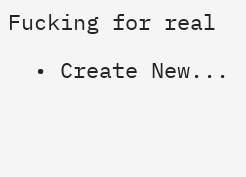Fucking for real

  • Create New...